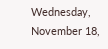Wednesday, November 18,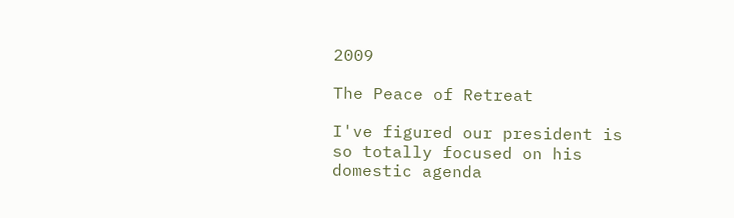2009

The Peace of Retreat

I've figured our president is so totally focused on his domestic agenda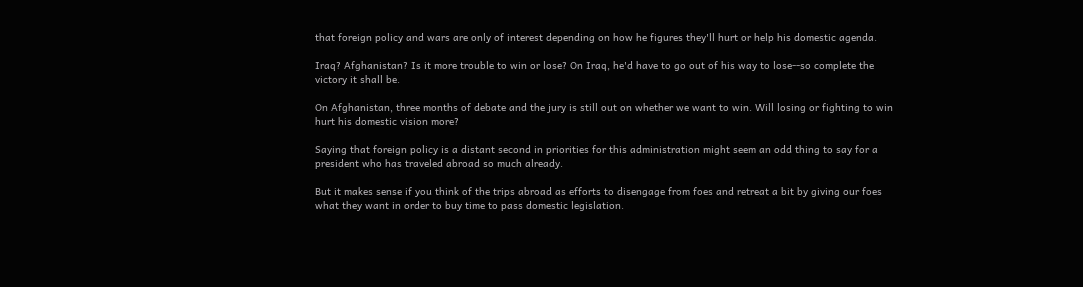that foreign policy and wars are only of interest depending on how he figures they'll hurt or help his domestic agenda.

Iraq? Afghanistan? Is it more trouble to win or lose? On Iraq, he'd have to go out of his way to lose--so complete the victory it shall be.

On Afghanistan, three months of debate and the jury is still out on whether we want to win. Will losing or fighting to win hurt his domestic vision more?

Saying that foreign policy is a distant second in priorities for this administration might seem an odd thing to say for a president who has traveled abroad so much already.

But it makes sense if you think of the trips abroad as efforts to disengage from foes and retreat a bit by giving our foes what they want in order to buy time to pass domestic legislation.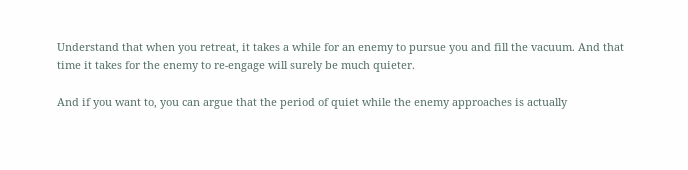Understand that when you retreat, it takes a while for an enemy to pursue you and fill the vacuum. And that time it takes for the enemy to re-engage will surely be much quieter.

And if you want to, you can argue that the period of quiet while the enemy approaches is actually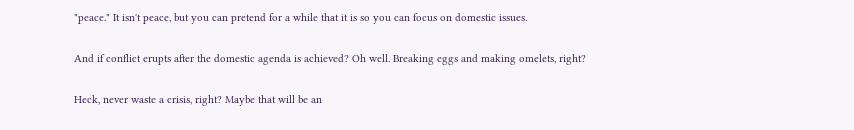"peace." It isn't peace, but you can pretend for a while that it is so you can focus on domestic issues.

And if conflict erupts after the domestic agenda is achieved? Oh well. Breaking eggs and making omelets, right?

Heck, never waste a crisis, right? Maybe that will be an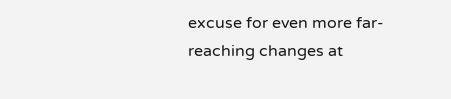excuse for even more far-reaching changes at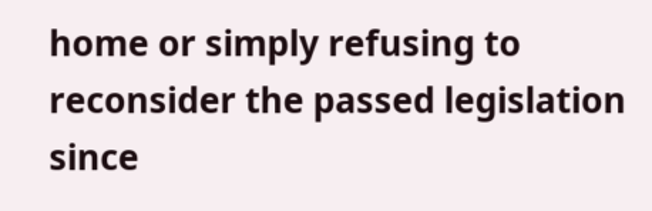home or simply refusing to reconsider the passed legislation since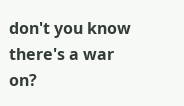don't you know there's a war on?